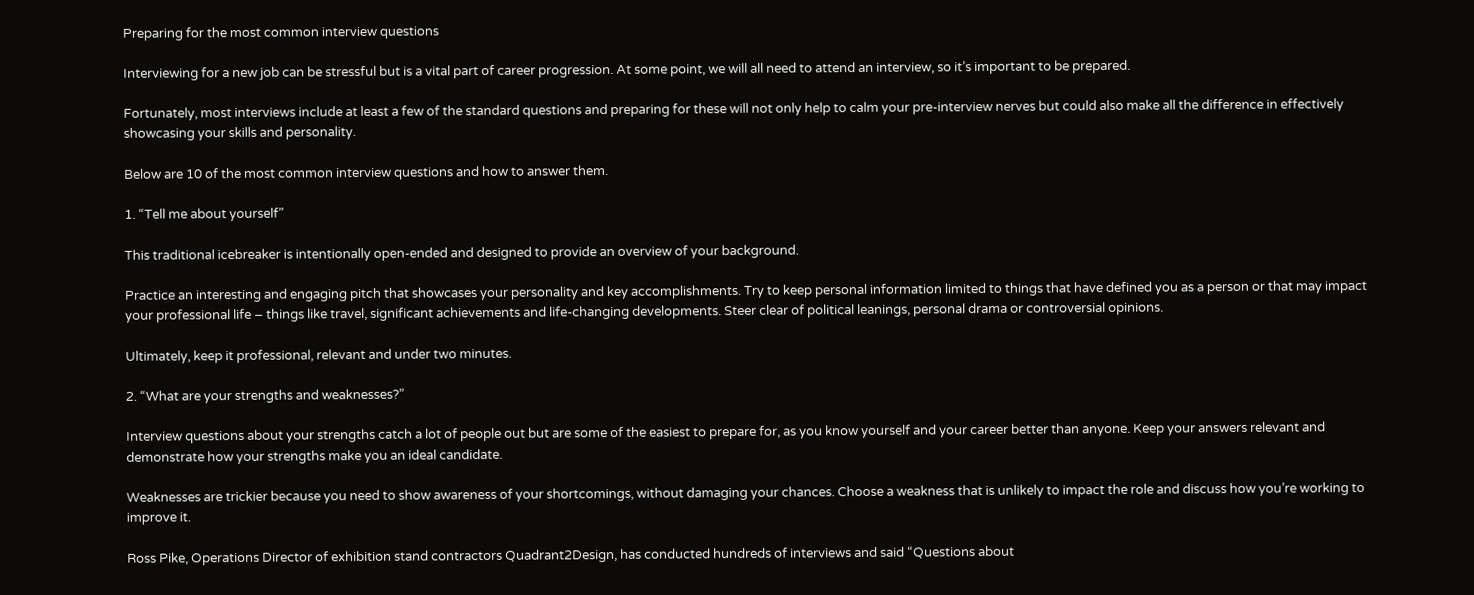Preparing for the most common interview questions

Interviewing for a new job can be stressful but is a vital part of career progression. At some point, we will all need to attend an interview, so it’s important to be prepared.

Fortunately, most interviews include at least a few of the standard questions and preparing for these will not only help to calm your pre-interview nerves but could also make all the difference in effectively showcasing your skills and personality.

Below are 10 of the most common interview questions and how to answer them.

1. “Tell me about yourself”

This traditional icebreaker is intentionally open-ended and designed to provide an overview of your background.

Practice an interesting and engaging pitch that showcases your personality and key accomplishments. Try to keep personal information limited to things that have defined you as a person or that may impact your professional life – things like travel, significant achievements and life-changing developments. Steer clear of political leanings, personal drama or controversial opinions.

Ultimately, keep it professional, relevant and under two minutes.

2. “What are your strengths and weaknesses?”

Interview questions about your strengths catch a lot of people out but are some of the easiest to prepare for, as you know yourself and your career better than anyone. Keep your answers relevant and demonstrate how your strengths make you an ideal candidate.

Weaknesses are trickier because you need to show awareness of your shortcomings, without damaging your chances. Choose a weakness that is unlikely to impact the role and discuss how you’re working to improve it.

Ross Pike, Operations Director of exhibition stand contractors Quadrant2Design, has conducted hundreds of interviews and said “Questions about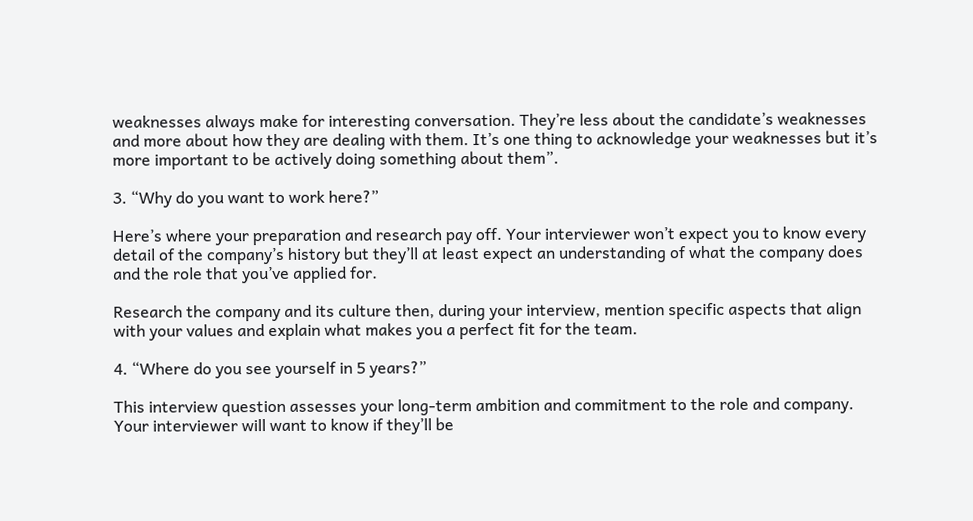weaknesses always make for interesting conversation. They’re less about the candidate’s weaknesses and more about how they are dealing with them. It’s one thing to acknowledge your weaknesses but it’s more important to be actively doing something about them”.

3. “Why do you want to work here?”

Here’s where your preparation and research pay off. Your interviewer won’t expect you to know every detail of the company’s history but they’ll at least expect an understanding of what the company does and the role that you’ve applied for.

Research the company and its culture then, during your interview, mention specific aspects that align with your values and explain what makes you a perfect fit for the team.

4. “Where do you see yourself in 5 years?”

This interview question assesses your long-term ambition and commitment to the role and company. Your interviewer will want to know if they’ll be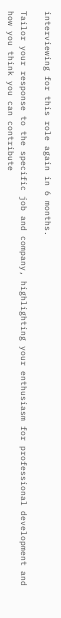interviewing for this role again in 6 months.

Tailor your response to the specific job and company, highlighting your enthusiasm for professional development and how you think you can contribute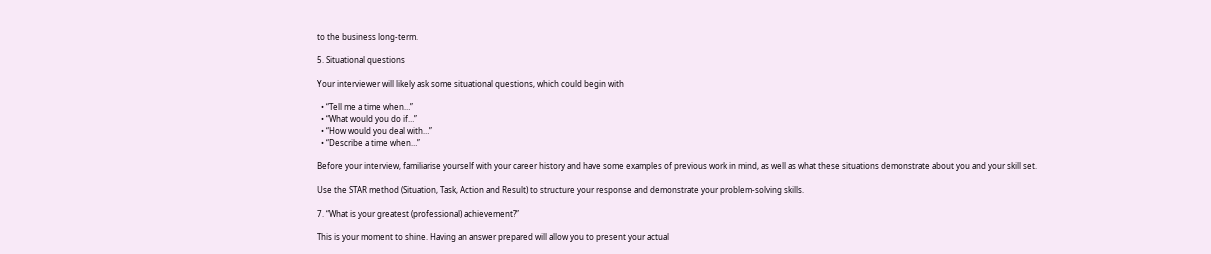to the business long-term.

5. Situational questions

Your interviewer will likely ask some situational questions, which could begin with

  • “Tell me a time when…”
  • “What would you do if…”
  • “How would you deal with…”
  • “Describe a time when…”

Before your interview, familiarise yourself with your career history and have some examples of previous work in mind, as well as what these situations demonstrate about you and your skill set.

Use the STAR method (Situation, Task, Action and Result) to structure your response and demonstrate your problem-solving skills.

7. “What is your greatest (professional) achievement?”

This is your moment to shine. Having an answer prepared will allow you to present your actual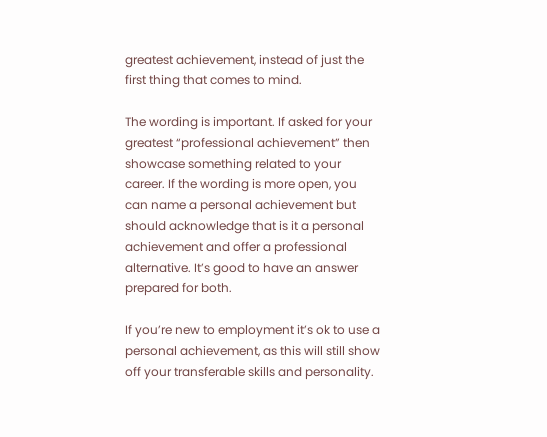greatest achievement, instead of just the first thing that comes to mind.

The wording is important. If asked for your greatest “professional achievement” then showcase something related to your career. If the wording is more open, you can name a personal achievement but should acknowledge that is it a personal achievement and offer a professional alternative. It’s good to have an answer prepared for both.

If you’re new to employment it’s ok to use a personal achievement, as this will still show off your transferable skills and personality.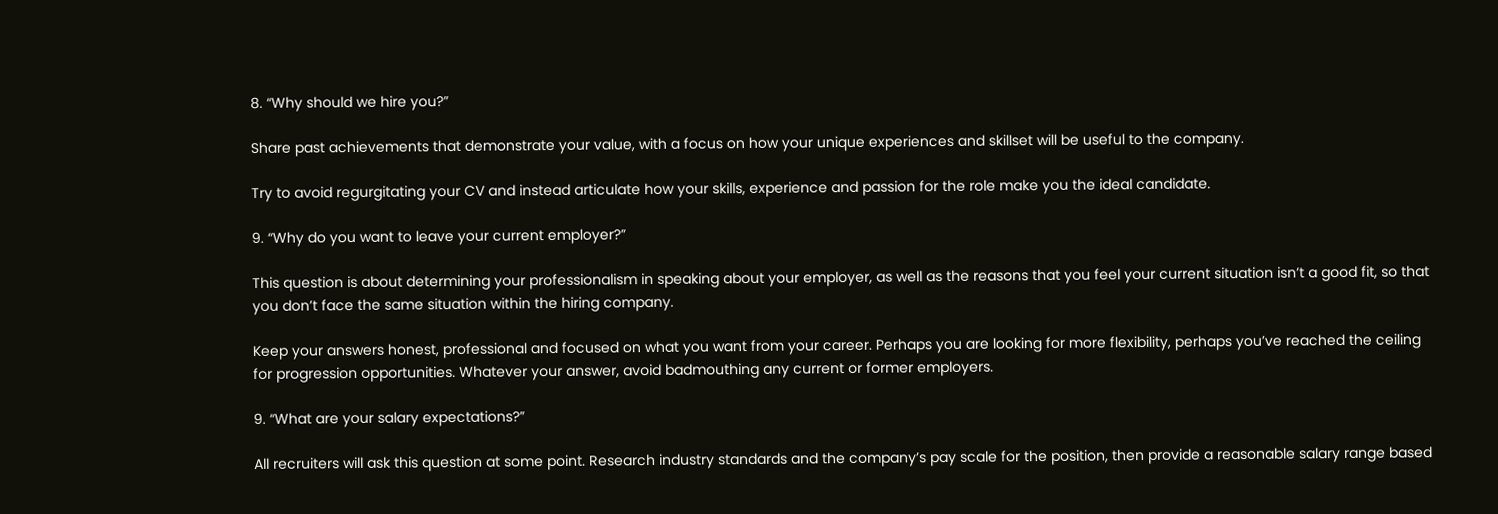8. “Why should we hire you?”

Share past achievements that demonstrate your value, with a focus on how your unique experiences and skillset will be useful to the company.

Try to avoid regurgitating your CV and instead articulate how your skills, experience and passion for the role make you the ideal candidate.

9. “Why do you want to leave your current employer?”

This question is about determining your professionalism in speaking about your employer, as well as the reasons that you feel your current situation isn’t a good fit, so that you don’t face the same situation within the hiring company.

Keep your answers honest, professional and focused on what you want from your career. Perhaps you are looking for more flexibility, perhaps you’ve reached the ceiling for progression opportunities. Whatever your answer, avoid badmouthing any current or former employers.

9. “What are your salary expectations?”

All recruiters will ask this question at some point. Research industry standards and the company’s pay scale for the position, then provide a reasonable salary range based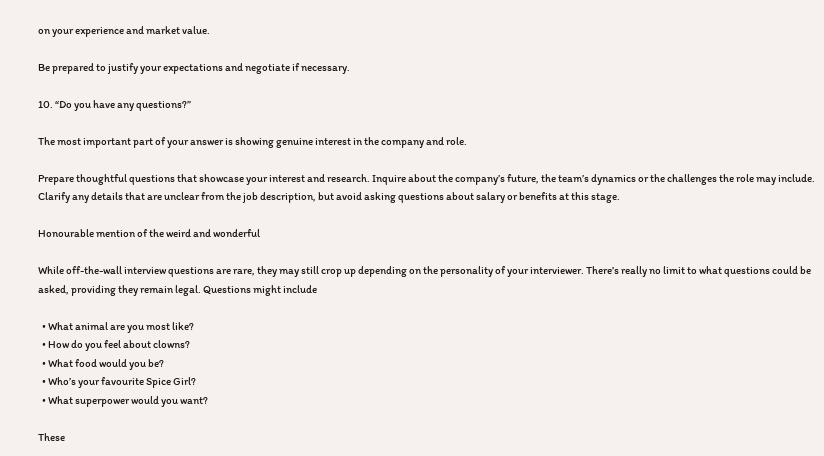on your experience and market value.

Be prepared to justify your expectations and negotiate if necessary.

10. “Do you have any questions?”

The most important part of your answer is showing genuine interest in the company and role.

Prepare thoughtful questions that showcase your interest and research. Inquire about the company’s future, the team’s dynamics or the challenges the role may include. Clarify any details that are unclear from the job description, but avoid asking questions about salary or benefits at this stage.

Honourable mention of the weird and wonderful

While off-the-wall interview questions are rare, they may still crop up depending on the personality of your interviewer. There’s really no limit to what questions could be asked, providing they remain legal. Questions might include

  • What animal are you most like?
  • How do you feel about clowns?
  • What food would you be?
  • Who’s your favourite Spice Girl?
  • What superpower would you want?

These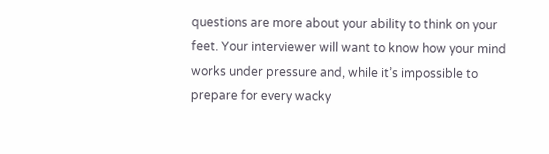questions are more about your ability to think on your feet. Your interviewer will want to know how your mind works under pressure and, while it’s impossible to prepare for every wacky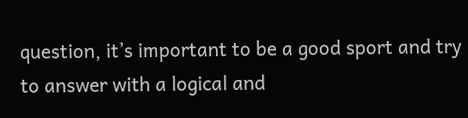question, it’s important to be a good sport and try to answer with a logical and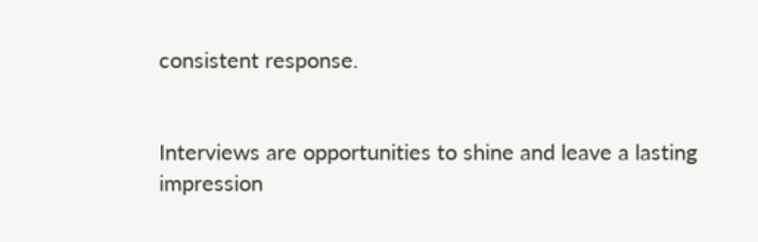consistent response.


Interviews are opportunities to shine and leave a lasting impression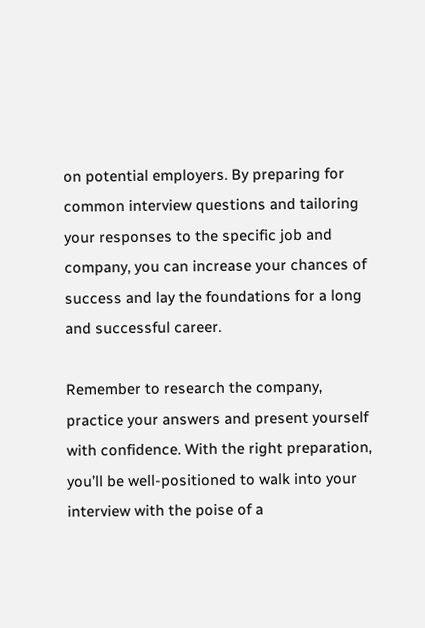on potential employers. By preparing for common interview questions and tailoring your responses to the specific job and company, you can increase your chances of success and lay the foundations for a long and successful career.

Remember to research the company, practice your answers and present yourself with confidence. With the right preparation, you’ll be well-positioned to walk into your interview with the poise of a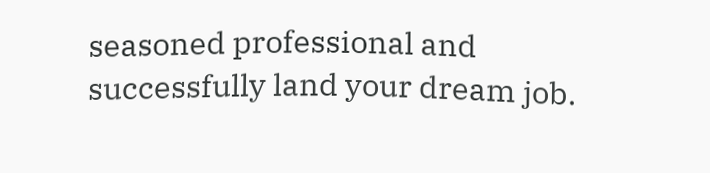seasoned professional and successfully land your dream job.